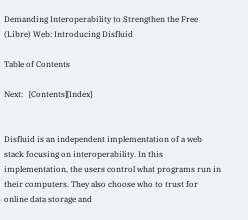Demanding Interoperability to Strengthen the Free (Libre) Web: Introducing Disfluid

Table of Contents

Next:   [Contents][Index]


Disfluid is an independent implementation of a web stack focusing on interoperability. In this implementation, the users control what programs run in their computers. They also choose who to trust for online data storage and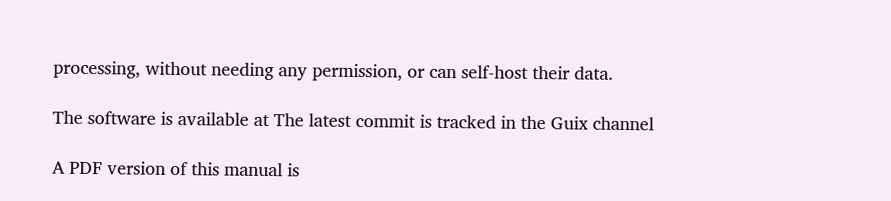processing, without needing any permission, or can self-host their data.

The software is available at The latest commit is tracked in the Guix channel

A PDF version of this manual is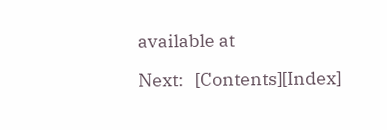available at

Next:   [Contents][Index]